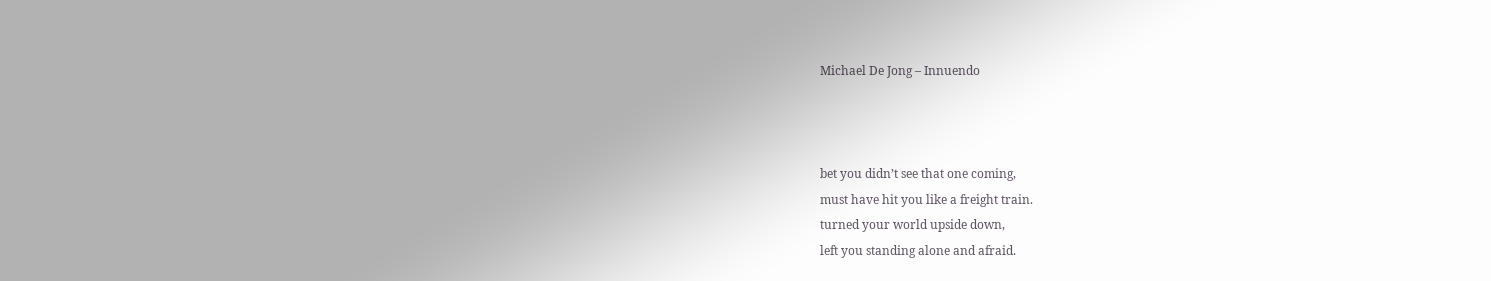Michael De Jong – Innuendo



bet you didn’t see that one coming,
must have hit you like a freight train.
turned your world upside down,
left you standing alone and afraid.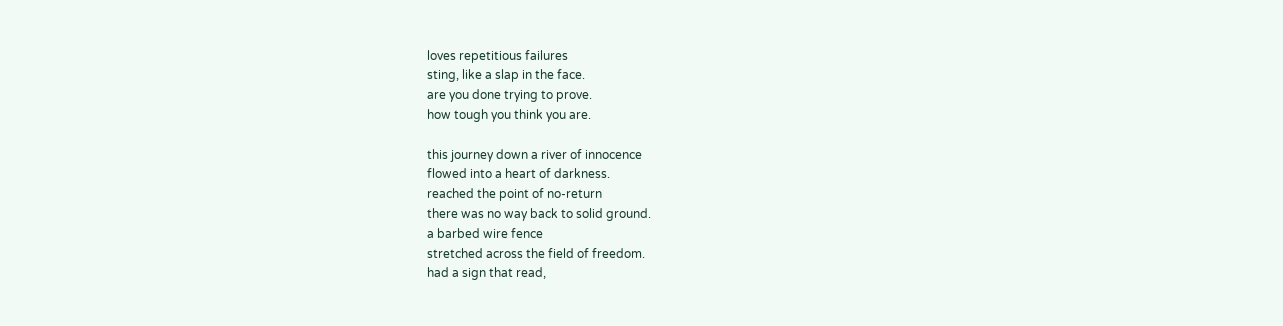loves repetitious failures
sting, like a slap in the face.
are you done trying to prove.
how tough you think you are.

this journey down a river of innocence
flowed into a heart of darkness.
reached the point of no-return
there was no way back to solid ground.
a barbed wire fence
stretched across the field of freedom.
had a sign that read,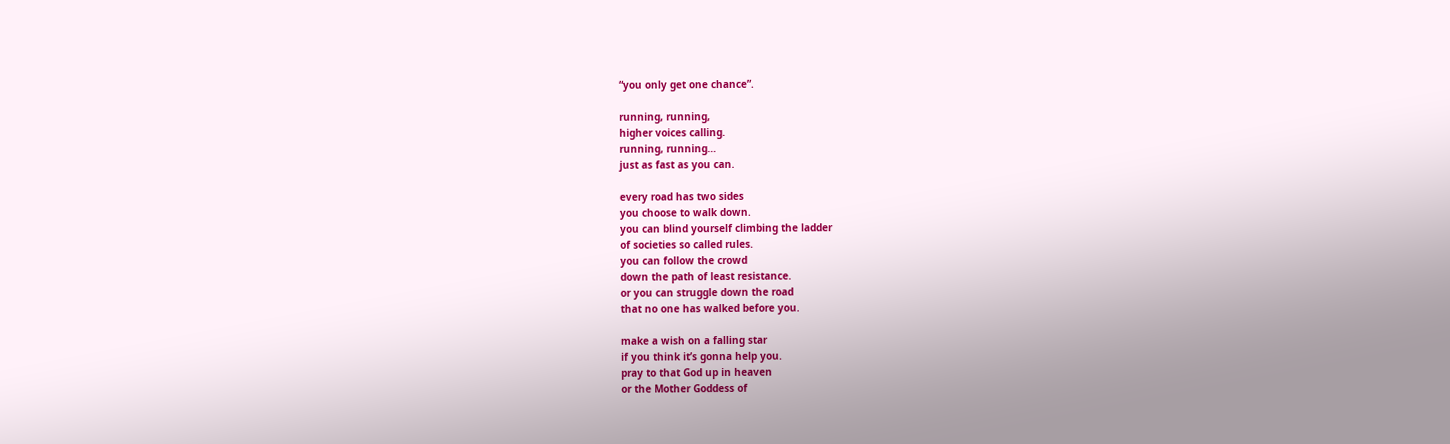“you only get one chance”.

running, running,
higher voices calling.
running, running…
just as fast as you can.

every road has two sides
you choose to walk down.
you can blind yourself climbing the ladder
of societies so called rules.
you can follow the crowd
down the path of least resistance.
or you can struggle down the road
that no one has walked before you.

make a wish on a falling star
if you think it’s gonna help you.
pray to that God up in heaven
or the Mother Goddess of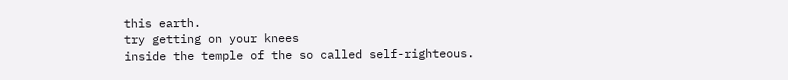this earth.
try getting on your knees
inside the temple of the so called self-righteous.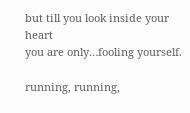but till you look inside your heart
you are only…fooling yourself.

running, running,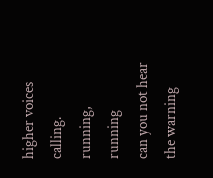higher voices calling.
running, running
can you not hear the warning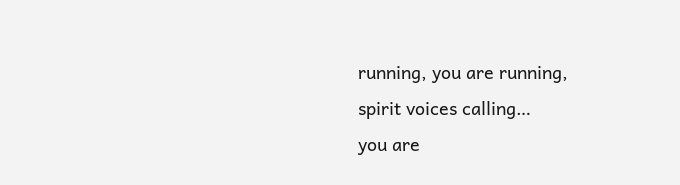running, you are running,
spirit voices calling…
you are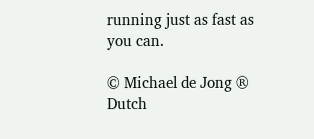running just as fast as you can.

© Michael de Jong ® Dutch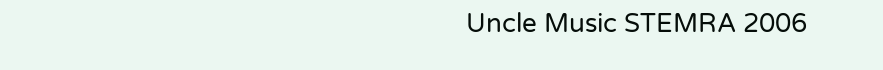Uncle Music STEMRA 2006